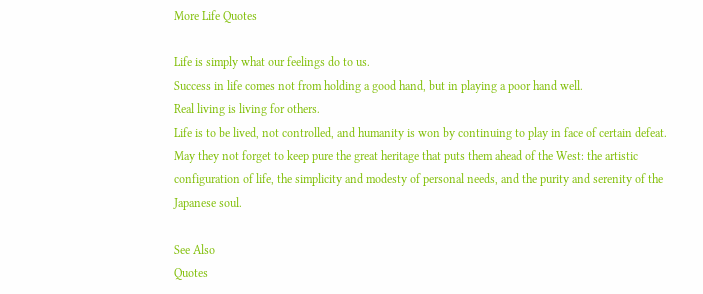More Life Quotes

Life is simply what our feelings do to us.
Success in life comes not from holding a good hand, but in playing a poor hand well.
Real living is living for others.
Life is to be lived, not controlled, and humanity is won by continuing to play in face of certain defeat.
May they not forget to keep pure the great heritage that puts them ahead of the West: the artistic configuration of life, the simplicity and modesty of personal needs, and the purity and serenity of the Japanese soul.

See Also
Quotes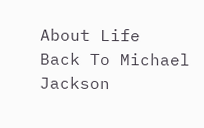About Life
Back To Michael Jackson